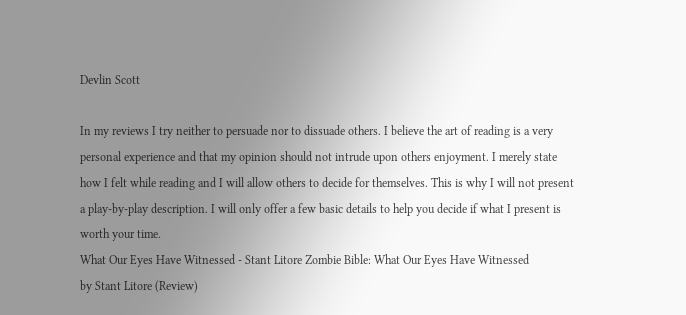Devlin Scott

In my reviews I try neither to persuade nor to dissuade others. I believe the art of reading is a very personal experience and that my opinion should not intrude upon others enjoyment. I merely state how I felt while reading and I will allow others to decide for themselves. This is why I will not present a play-by-play description. I will only offer a few basic details to help you decide if what I present is worth your time.
What Our Eyes Have Witnessed - Stant Litore Zombie Bible: What Our Eyes Have Witnessed
by Stant Litore (Review)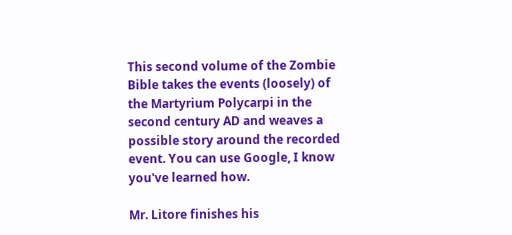This second volume of the Zombie Bible takes the events (loosely) of the Martyrium Polycarpi in the second century AD and weaves a possible story around the recorded event. You can use Google, I know you've learned how.

Mr. Litore finishes his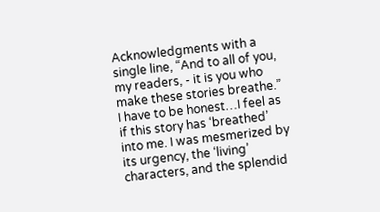Acknowledgments with a single line, “And to all of you, my readers, - it is you who make these stories breathe.” I have to be honest…I feel as if this story has ‘breathed’ into me. I was mesmerized by its urgency, the ‘living’ characters, and the splendid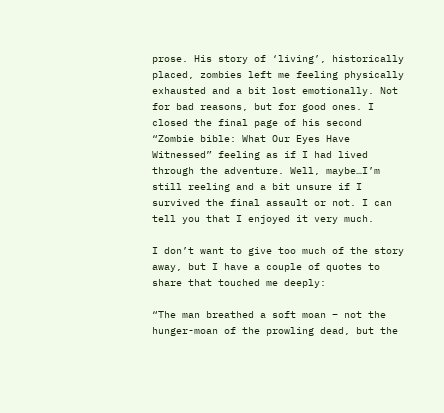prose. His story of ‘living’, historically placed, zombies left me feeling physically exhausted and a bit lost emotionally. Not for bad reasons, but for good ones. I closed the final page of his second “Zombie bible: What Our Eyes Have Witnessed” feeling as if I had lived through the adventure. Well, maybe…I’m still reeling and a bit unsure if I survived the final assault or not. I can tell you that I enjoyed it very much.

I don’t want to give too much of the story away, but I have a couple of quotes to share that touched me deeply:

“The man breathed a soft moan – not the hunger-moan of the prowling dead, but the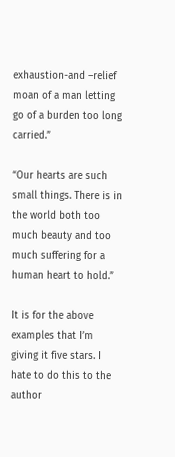exhaustion-and –relief moan of a man letting go of a burden too long carried.”

“Our hearts are such small things. There is in the world both too much beauty and too much suffering for a human heart to hold.”

It is for the above examples that I’m giving it five stars. I hate to do this to the author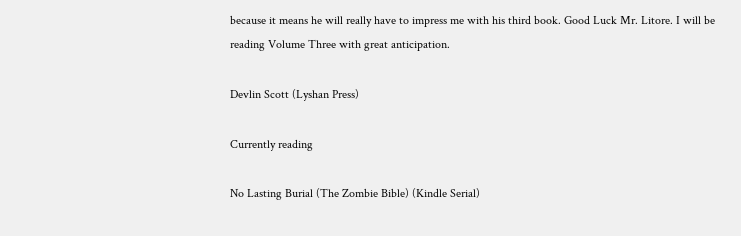because it means he will really have to impress me with his third book. Good Luck Mr. Litore. I will be reading Volume Three with great anticipation.

Devlin Scott (Lyshan Press)

Currently reading

No Lasting Burial (The Zombie Bible) (Kindle Serial)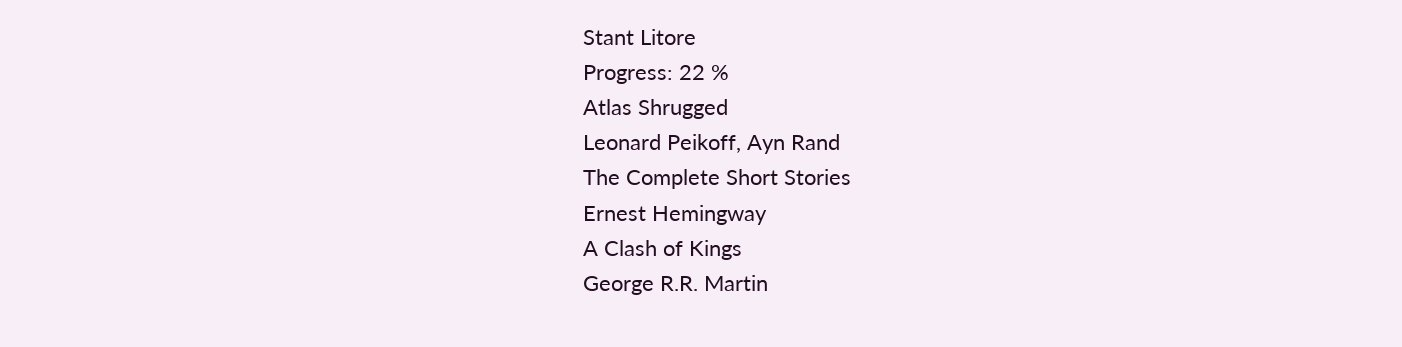Stant Litore
Progress: 22 %
Atlas Shrugged
Leonard Peikoff, Ayn Rand
The Complete Short Stories
Ernest Hemingway
A Clash of Kings
George R.R. Martin